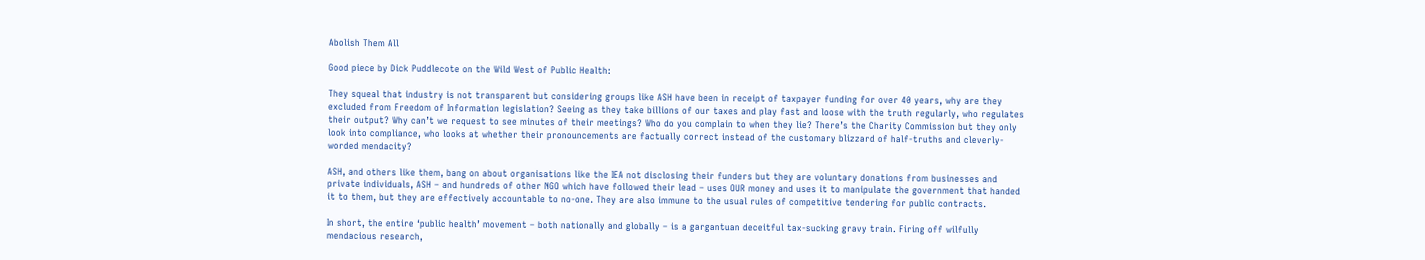Abolish Them All

Good piece by Dick Puddlecote on the Wild West of Public Health:

They squeal that industry is not transparent but considering groups like ASH have been in receipt of taxpayer funding for over 40 years, why are they excluded from Freedom of Information legislation? Seeing as they take billions of our taxes and play fast and loose with the truth regularly, who regulates their output? Why can’t we request to see minutes of their meetings? Who do you complain to when they lie? There’s the Charity Commission but they only look into compliance, who looks at whether their pronouncements are factually correct instead of the customary blizzard of half-truths and cleverly-worded mendacity?

ASH, and others like them, bang on about organisations like the IEA not disclosing their funders but they are voluntary donations from businesses and private individuals, ASH – and hundreds of other NGO which have followed their lead – uses OUR money and uses it to manipulate the government that handed it to them, but they are effectively accountable to no-one. They are also immune to the usual rules of competitive tendering for public contracts.

In short, the entire ‘public health’ movement – both nationally and globally – is a gargantuan deceitful tax-sucking gravy train. Firing off wilfully mendacious research,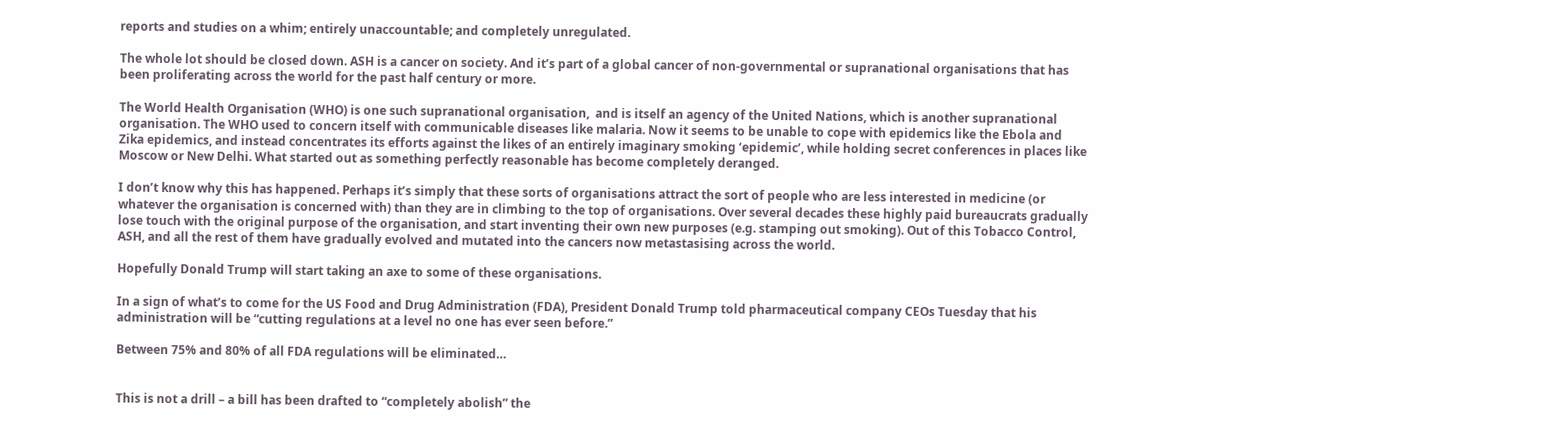reports and studies on a whim; entirely unaccountable; and completely unregulated.

The whole lot should be closed down. ASH is a cancer on society. And it’s part of a global cancer of non-governmental or supranational organisations that has been proliferating across the world for the past half century or more.

The World Health Organisation (WHO) is one such supranational organisation,  and is itself an agency of the United Nations, which is another supranational organisation. The WHO used to concern itself with communicable diseases like malaria. Now it seems to be unable to cope with epidemics like the Ebola and Zika epidemics, and instead concentrates its efforts against the likes of an entirely imaginary smoking ‘epidemic’, while holding secret conferences in places like Moscow or New Delhi. What started out as something perfectly reasonable has become completely deranged.

I don’t know why this has happened. Perhaps it’s simply that these sorts of organisations attract the sort of people who are less interested in medicine (or whatever the organisation is concerned with) than they are in climbing to the top of organisations. Over several decades these highly paid bureaucrats gradually lose touch with the original purpose of the organisation, and start inventing their own new purposes (e.g. stamping out smoking). Out of this Tobacco Control, ASH, and all the rest of them have gradually evolved and mutated into the cancers now metastasising across the world.

Hopefully Donald Trump will start taking an axe to some of these organisations.

In a sign of what’s to come for the US Food and Drug Administration (FDA), President Donald Trump told pharmaceutical company CEOs Tuesday that his administration will be “cutting regulations at a level no one has ever seen before.”

Between 75% and 80% of all FDA regulations will be eliminated…


This is not a drill – a bill has been drafted to “completely abolish” the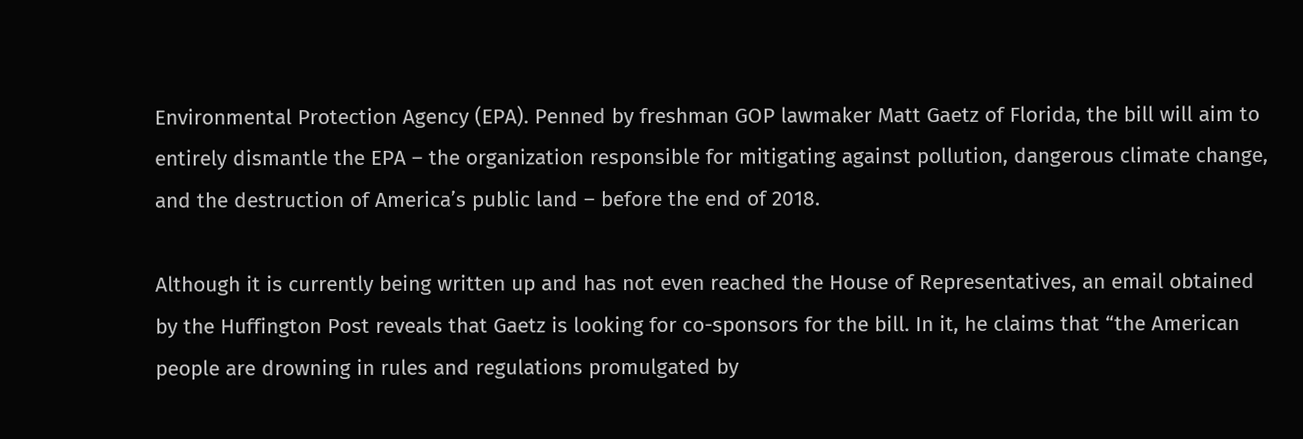Environmental Protection Agency (EPA). Penned by freshman GOP lawmaker Matt Gaetz of Florida, the bill will aim to entirely dismantle the EPA – the organization responsible for mitigating against pollution, dangerous climate change, and the destruction of America’s public land – before the end of 2018.

Although it is currently being written up and has not even reached the House of Representatives, an email obtained by the Huffington Post reveals that Gaetz is looking for co-sponsors for the bill. In it, he claims that “the American people are drowning in rules and regulations promulgated by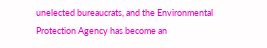unelected bureaucrats, and the Environmental Protection Agency has become an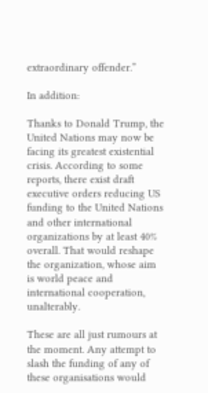extraordinary offender.”

In addition:

Thanks to Donald Trump, the United Nations may now be facing its greatest existential crisis. According to some reports, there exist draft executive orders reducing US funding to the United Nations and other international organizations by at least 40% overall. That would reshape the organization, whose aim is world peace and international cooperation, unalterably.

These are all just rumours at the moment. Any attempt to slash the funding of any of these organisations would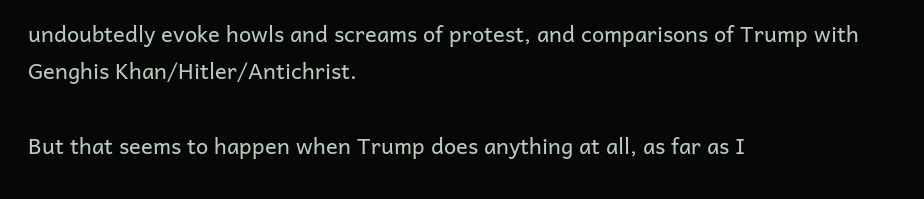undoubtedly evoke howls and screams of protest, and comparisons of Trump with Genghis Khan/Hitler/Antichrist.

But that seems to happen when Trump does anything at all, as far as I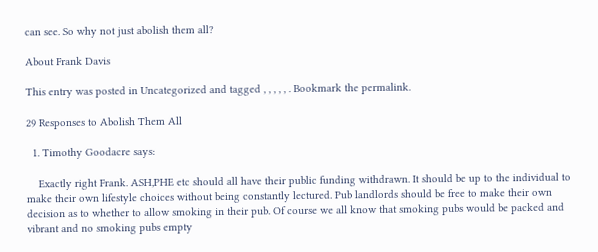can see. So why not just abolish them all?

About Frank Davis

This entry was posted in Uncategorized and tagged , , , , , . Bookmark the permalink.

29 Responses to Abolish Them All

  1. Timothy Goodacre says:

    Exactly right Frank. ASH,PHE etc should all have their public funding withdrawn. It should be up to the individual to make their own lifestyle choices without being constantly lectured. Pub landlords should be free to make their own decision as to whether to allow smoking in their pub. Of course we all know that smoking pubs would be packed and vibrant and no smoking pubs empty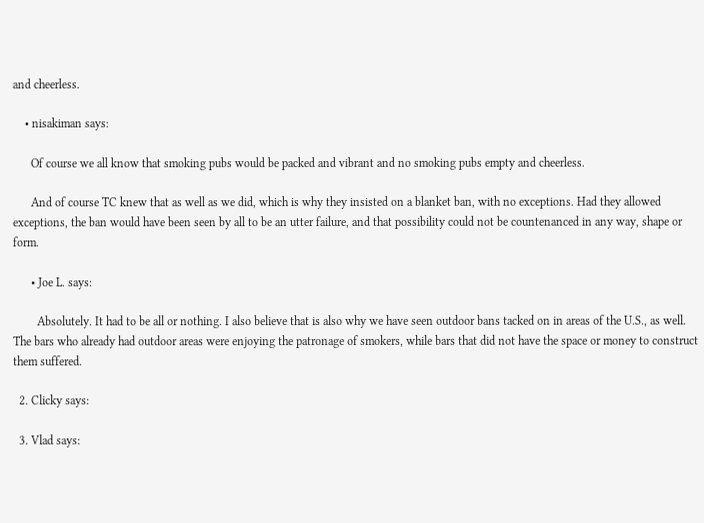and cheerless.

    • nisakiman says:

      Of course we all know that smoking pubs would be packed and vibrant and no smoking pubs empty and cheerless.

      And of course TC knew that as well as we did, which is why they insisted on a blanket ban, with no exceptions. Had they allowed exceptions, the ban would have been seen by all to be an utter failure, and that possibility could not be countenanced in any way, shape or form.

      • Joe L. says:

        Absolutely. It had to be all or nothing. I also believe that is also why we have seen outdoor bans tacked on in areas of the U.S., as well. The bars who already had outdoor areas were enjoying the patronage of smokers, while bars that did not have the space or money to construct them suffered.

  2. Clicky says:

  3. Vlad says: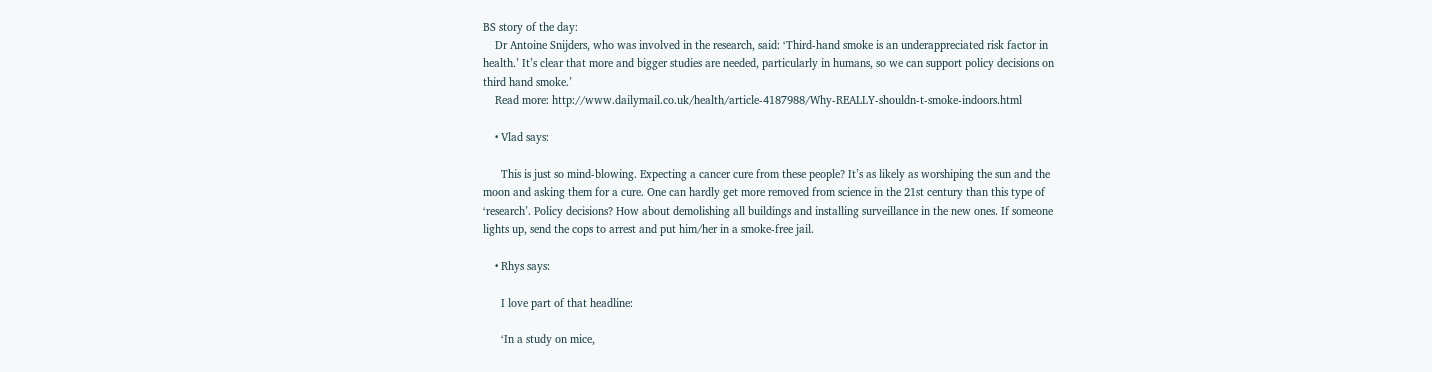BS story of the day:
    Dr Antoine Snijders, who was involved in the research, said: ‘Third-hand smoke is an underappreciated risk factor in health.’ It’s clear that more and bigger studies are needed, particularly in humans, so we can support policy decisions on third hand smoke.’
    Read more: http://www.dailymail.co.uk/health/article-4187988/Why-REALLY-shouldn-t-smoke-indoors.html

    • Vlad says:

      This is just so mind-blowing. Expecting a cancer cure from these people? It’s as likely as worshiping the sun and the moon and asking them for a cure. One can hardly get more removed from science in the 21st century than this type of ‘research’. Policy decisions? How about demolishing all buildings and installing surveillance in the new ones. If someone lights up, send the cops to arrest and put him/her in a smoke-free jail.

    • Rhys says:

      I love part of that headline:

      ‘In a study on mice,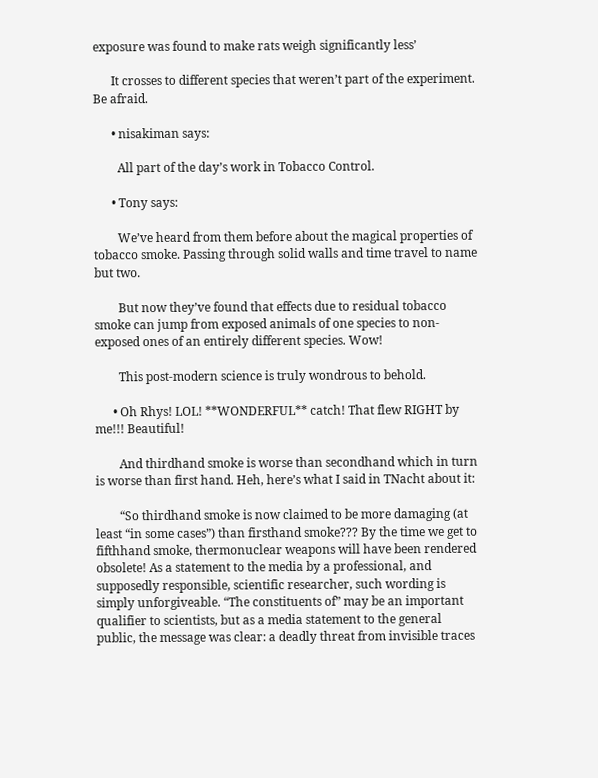exposure was found to make rats weigh significantly less’

      It crosses to different species that weren’t part of the experiment. Be afraid.

      • nisakiman says:

        All part of the day’s work in Tobacco Control.

      • Tony says:

        We’ve heard from them before about the magical properties of tobacco smoke. Passing through solid walls and time travel to name but two.

        But now they’ve found that effects due to residual tobacco smoke can jump from exposed animals of one species to non-exposed ones of an entirely different species. Wow!

        This post-modern science is truly wondrous to behold.

      • Oh Rhys! LOL! **WONDERFUL** catch! That flew RIGHT by me!!! Beautiful!

        And thirdhand smoke is worse than secondhand which in turn is worse than first hand. Heh, here’s what I said in TNacht about it:

        “So thirdhand smoke is now claimed to be more damaging (at least “in some cases”) than firsthand smoke??? By the time we get to fifthhand smoke, thermonuclear weapons will have been rendered obsolete! As a statement to the media by a professional, and supposedly responsible, scientific researcher, such wording is simply unforgiveable. “The constituents of” may be an important qualifier to scientists, but as a media statement to the general public, the message was clear: a deadly threat from invisible traces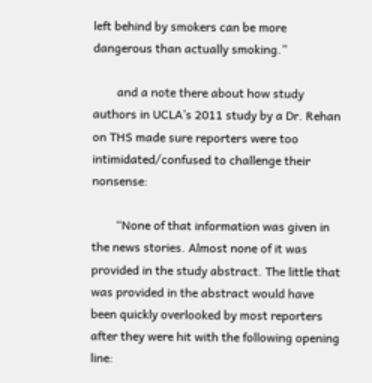left behind by smokers can be more dangerous than actually smoking.”

        and a note there about how study authors in UCLA’s 2011 study by a Dr. Rehan on THS made sure reporters were too intimidated/confused to challenge their nonsense:

        “None of that information was given in the news stories. Almost none of it was provided in the study abstract. The little that was provided in the abstract would have been quickly overlooked by most reporters after they were hit with the following opening line: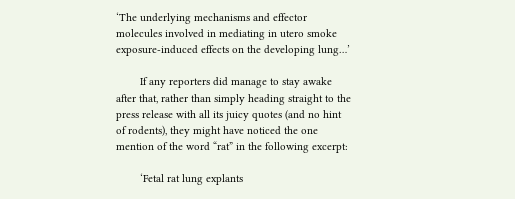‘The underlying mechanisms and effector molecules involved in mediating in utero smoke exposure-induced effects on the developing lung…’

        If any reporters did manage to stay awake after that, rather than simply heading straight to the press release with all its juicy quotes (and no hint of rodents), they might have noticed the one mention of the word “rat” in the following excerpt:

        ‘Fetal rat lung explants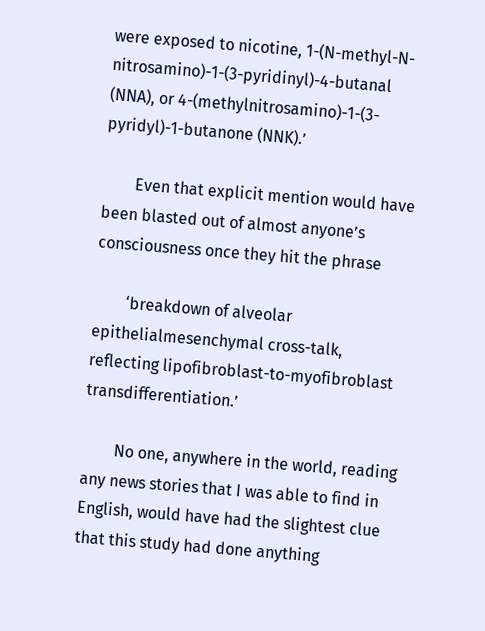were exposed to nicotine, 1-(N-methyl-N-nitrosamino)-1-(3-pyridinyl)-4-butanal (NNA), or 4-(methylnitrosamino)-1-(3-pyridyl)-1-butanone (NNK).’

        Even that explicit mention would have been blasted out of almost anyone’s consciousness once they hit the phrase

        ‘breakdown of alveolar epithelialmesenchymal cross-talk, reflecting lipofibroblast-to-myofibroblast transdifferentiation.’

        No one, anywhere in the world, reading any news stories that I was able to find in English, would have had the slightest clue that this study had done anything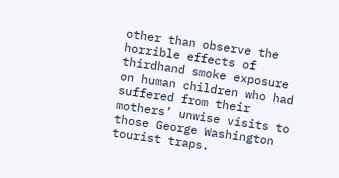other than observe the horrible effects of thirdhand smoke exposure on human children who had suffered from their mothers’ unwise visits to those George Washington tourist traps.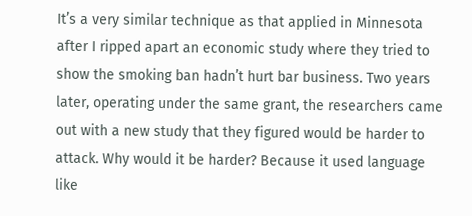It’s a very similar technique as that applied in Minnesota after I ripped apart an economic study where they tried to show the smoking ban hadn’t hurt bar business. Two years later, operating under the same grant, the researchers came out with a new study that they figured would be harder to attack. Why would it be harder? Because it used language like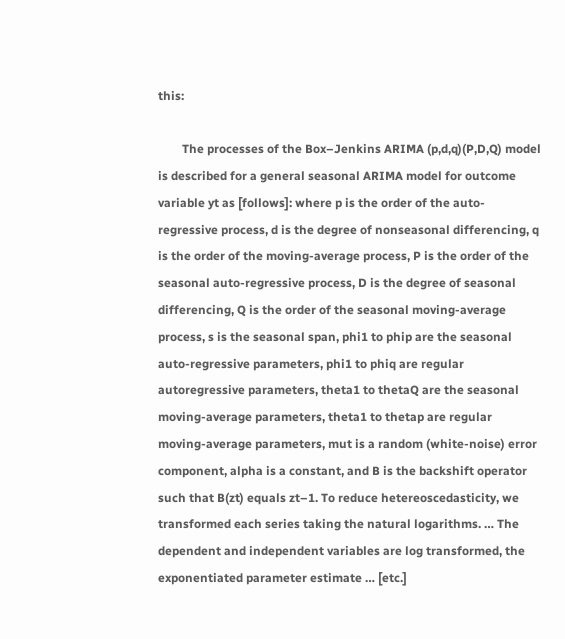this:

        The processes of the Box–Jenkins ARIMA (p,d,q)(P,D,Q) model is described for a general seasonal ARIMA model for outcome variable yt as [follows]: where p is the order of the auto-regressive process, d is the degree of nonseasonal differencing, q is the order of the moving-average process, P is the order of the seasonal auto-regressive process, D is the degree of seasonal differencing, Q is the order of the seasonal moving-average process, s is the seasonal span, phi1 to phip are the seasonal auto-regressive parameters, phi1 to phiq are regular autoregressive parameters, theta1 to thetaQ are the seasonal moving-average parameters, theta1 to thetap are regular moving-average parameters, mut is a random (white-noise) error component, alpha is a constant, and B is the backshift operator such that B(zt) equals zt–1. To reduce hetereoscedasticity, we transformed each series taking the natural logarithms. … The dependent and independent variables are log transformed, the exponentiated parameter estimate … [etc.]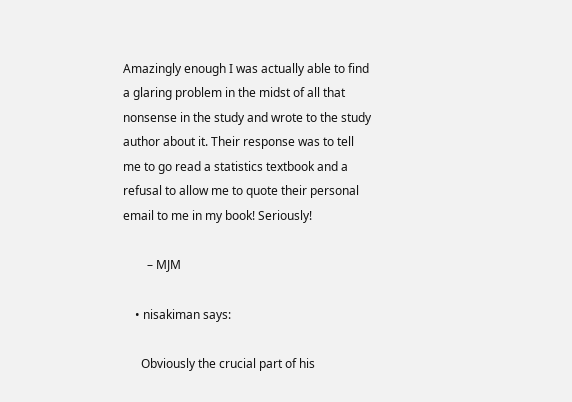Amazingly enough I was actually able to find a glaring problem in the midst of all that nonsense in the study and wrote to the study author about it. Their response was to tell me to go read a statistics textbook and a refusal to allow me to quote their personal email to me in my book! Seriously!

        – MJM

    • nisakiman says:

      Obviously the crucial part of his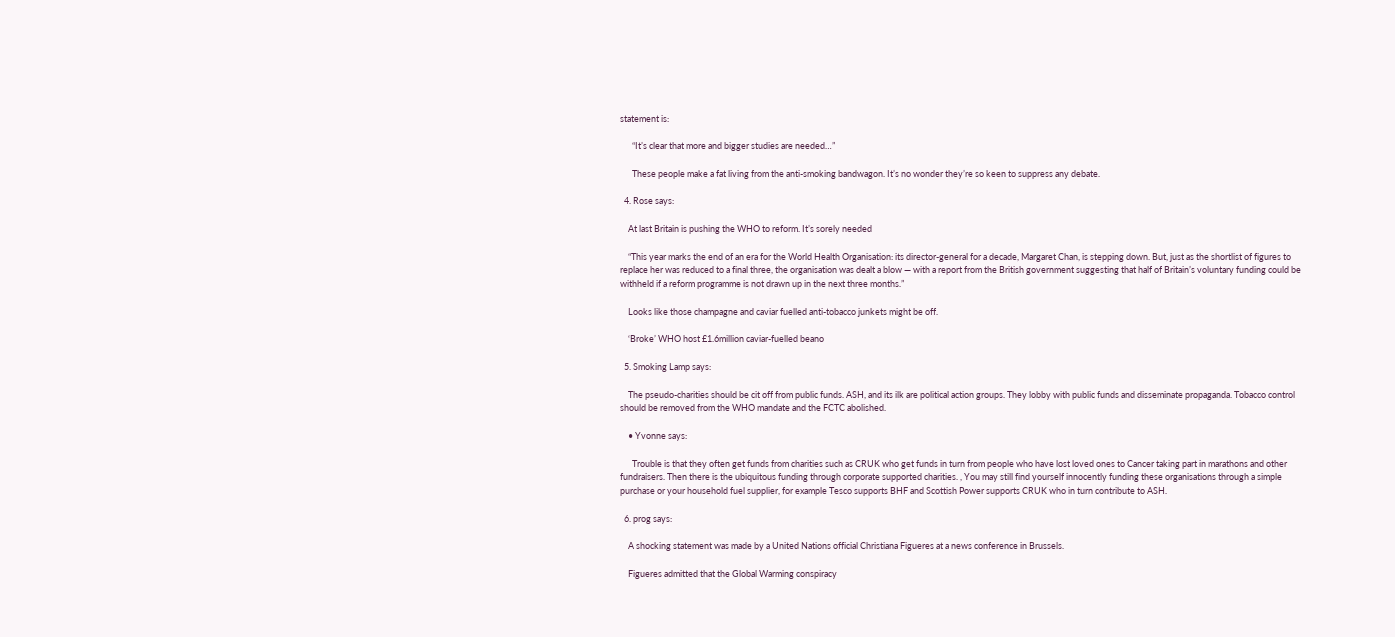statement is:

      “It’s clear that more and bigger studies are needed…”

      These people make a fat living from the anti-smoking bandwagon. It’s no wonder they’re so keen to suppress any debate.

  4. Rose says:

    At last Britain is pushing the WHO to reform. It’s sorely needed

    “This year marks the end of an era for the World Health Organisation: its director-general for a decade, Margaret Chan, is stepping down. But, just as the shortlist of figures to replace her was reduced to a final three, the organisation was dealt a blow — with a report from the British government suggesting that half of Britain’s voluntary funding could be withheld if a reform programme is not drawn up in the next three months.”

    Looks like those champagne and caviar fuelled anti-tobacco junkets might be off.

    ‘Broke’ WHO host £1.6million caviar-fuelled beano

  5. Smoking Lamp says:

    The pseudo-charities should be cit off from public funds. ASH, and its ilk are political action groups. They lobby with public funds and disseminate propaganda. Tobacco control should be removed from the WHO mandate and the FCTC abolished.

    • Yvonne says:

      Trouble is that they often get funds from charities such as CRUK who get funds in turn from people who have lost loved ones to Cancer taking part in marathons and other fundraisers. Then there is the ubiquitous funding through corporate supported charities. , You may still find yourself innocently funding these organisations through a simple purchase or your household fuel supplier, for example Tesco supports BHF and Scottish Power supports CRUK who in turn contribute to ASH.

  6. prog says:

    A shocking statement was made by a United Nations official Christiana Figueres at a news conference in Brussels.

    Figueres admitted that the Global Warming conspiracy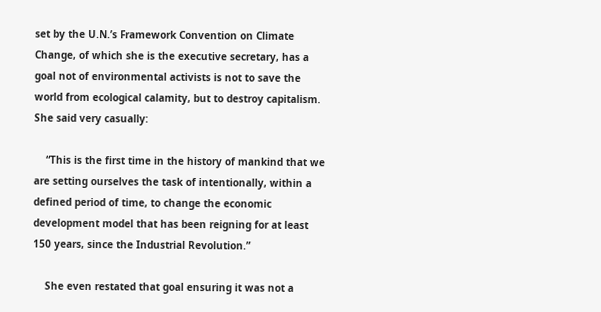set by the U.N.’s Framework Convention on Climate Change, of which she is the executive secretary, has a goal not of environmental activists is not to save the world from ecological calamity, but to destroy capitalism. She said very casually:

    “This is the first time in the history of mankind that we are setting ourselves the task of intentionally, within a defined period of time, to change the economic development model that has been reigning for at least 150 years, since the Industrial Revolution.”

    She even restated that goal ensuring it was not a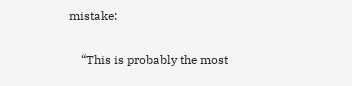mistake:

    “This is probably the most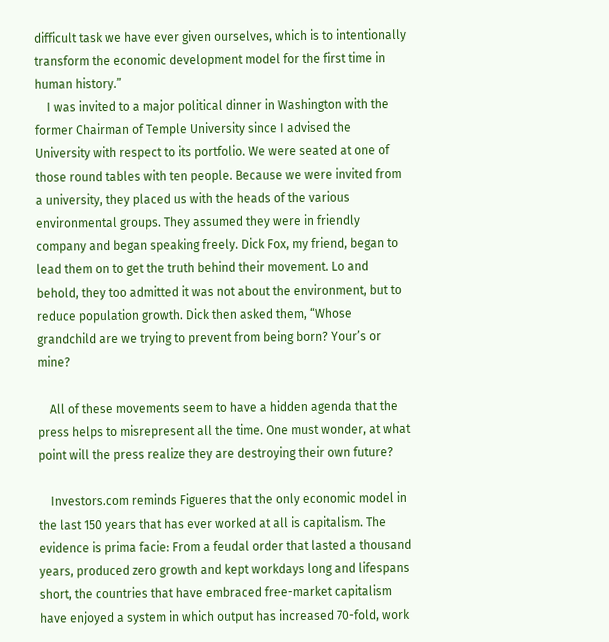difficult task we have ever given ourselves, which is to intentionally transform the economic development model for the first time in human history.”
    I was invited to a major political dinner in Washington with the former Chairman of Temple University since I advised the University with respect to its portfolio. We were seated at one of those round tables with ten people. Because we were invited from a university, they placed us with the heads of the various environmental groups. They assumed they were in friendly company and began speaking freely. Dick Fox, my friend, began to lead them on to get the truth behind their movement. Lo and behold, they too admitted it was not about the environment, but to reduce population growth. Dick then asked them, “Whose grandchild are we trying to prevent from being born? Your’s or mine?

    All of these movements seem to have a hidden agenda that the press helps to misrepresent all the time. One must wonder, at what point will the press realize they are destroying their own future?

    Investors.com reminds Figueres that the only economic model in the last 150 years that has ever worked at all is capitalism. The evidence is prima facie: From a feudal order that lasted a thousand years, produced zero growth and kept workdays long and lifespans short, the countries that have embraced free-market capitalism have enjoyed a system in which output has increased 70-fold, work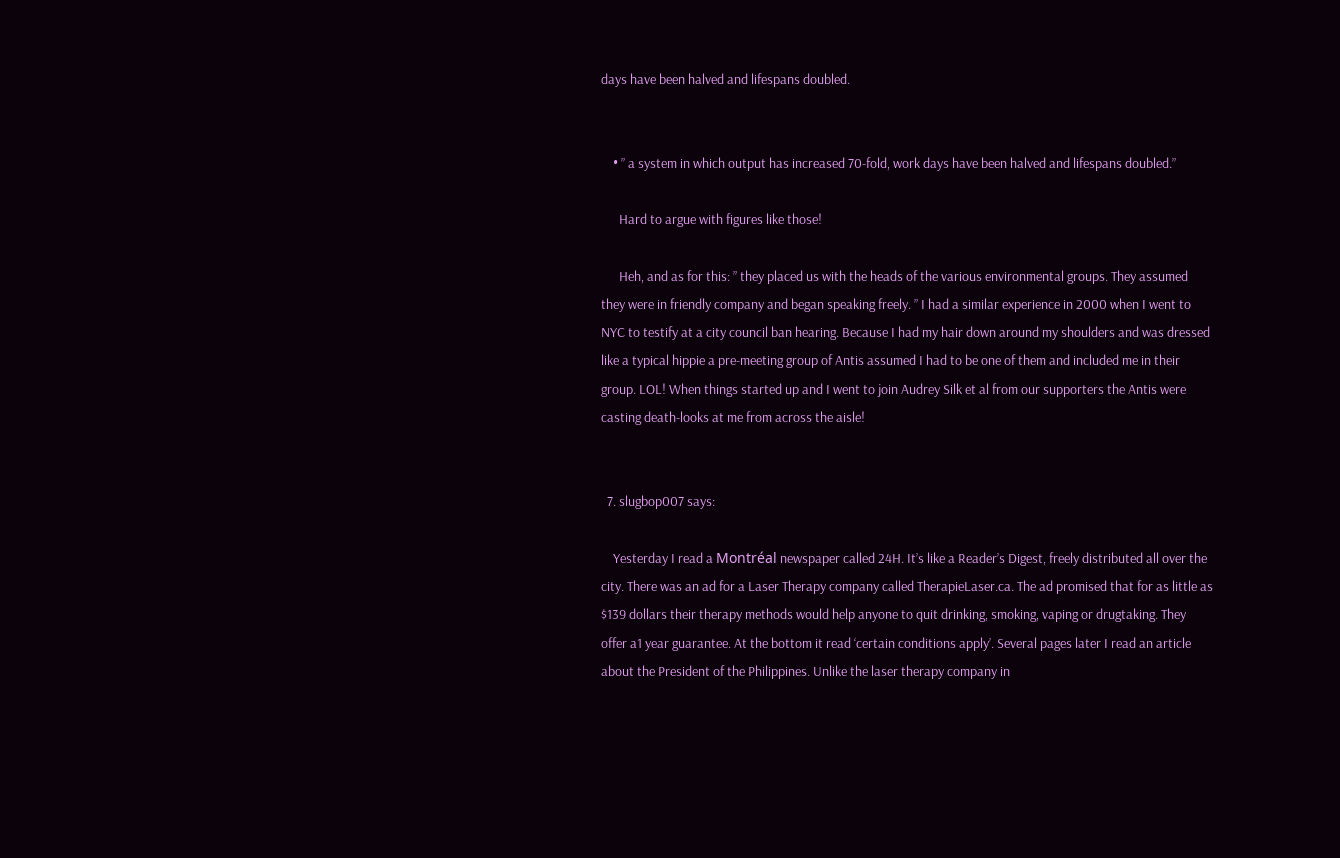days have been halved and lifespans doubled.


    • ” a system in which output has increased 70-fold, work days have been halved and lifespans doubled.”

      Hard to argue with figures like those!

      Heh, and as for this: ” they placed us with the heads of the various environmental groups. They assumed they were in friendly company and began speaking freely. ” I had a similar experience in 2000 when I went to NYC to testify at a city council ban hearing. Because I had my hair down around my shoulders and was dressed like a typical hippie a pre-meeting group of Antis assumed I had to be one of them and included me in their group. LOL! When things started up and I went to join Audrey Silk et al from our supporters the Antis were casting death-looks at me from across the aisle!


  7. slugbop007 says:

    Yesterday I read a Montréal newspaper called 24H. It’s like a Reader’s Digest, freely distributed all over the city. There was an ad for a Laser Therapy company called TherapieLaser.ca. The ad promised that for as little as $139 dollars their therapy methods would help anyone to quit drinking, smoking, vaping or drugtaking. They offer a1 year guarantee. At the bottom it read ‘certain conditions apply’. Several pages later I read an article about the President of the Philippines. Unlike the laser therapy company in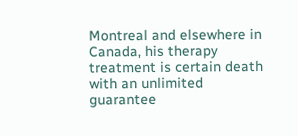Montreal and elsewhere in Canada, his therapy treatment is certain death with an unlimited guarantee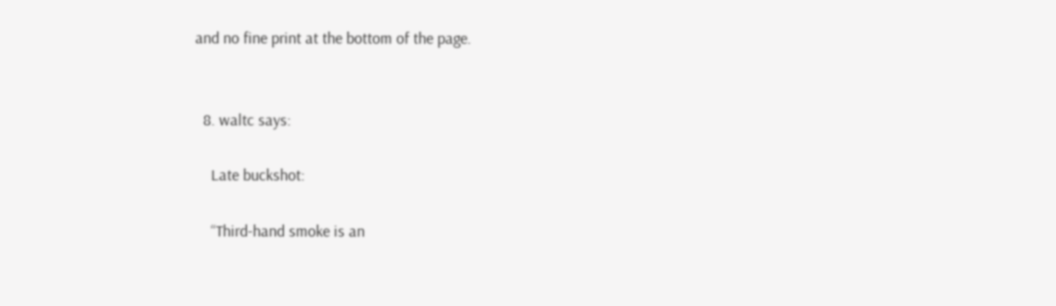and no fine print at the bottom of the page.


  8. waltc says:

    Late buckshot:

    “Third-hand smoke is an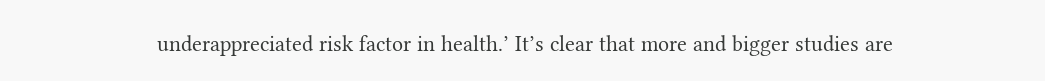underappreciated risk factor in health.’ It’s clear that more and bigger studies are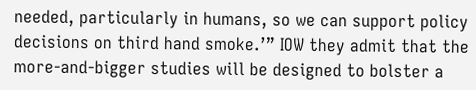needed, particularly in humans, so we can support policy decisions on third hand smoke.’” IOW they admit that the more-and-bigger studies will be designed to bolster a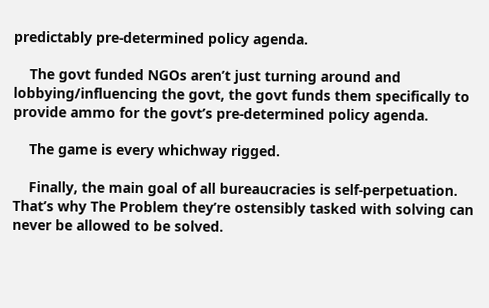predictably pre-determined policy agenda.

    The govt funded NGOs aren’t just turning around and lobbying/influencing the govt, the govt funds them specifically to provide ammo for the govt’s pre-determined policy agenda.

    The game is every whichway rigged.

    Finally, the main goal of all bureaucracies is self-perpetuation. That’s why The Problem they’re ostensibly tasked with solving can never be allowed to be solved.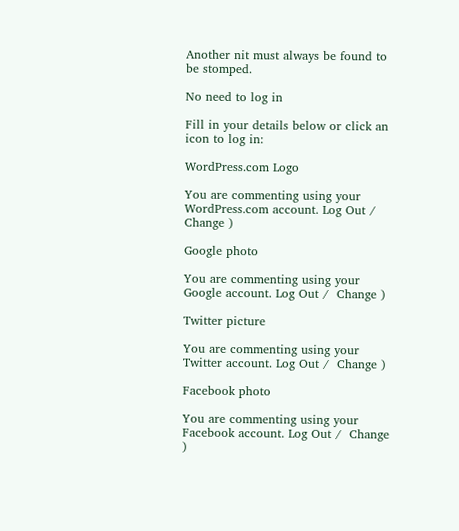Another nit must always be found to be stomped.

No need to log in

Fill in your details below or click an icon to log in:

WordPress.com Logo

You are commenting using your WordPress.com account. Log Out /  Change )

Google photo

You are commenting using your Google account. Log Out /  Change )

Twitter picture

You are commenting using your Twitter account. Log Out /  Change )

Facebook photo

You are commenting using your Facebook account. Log Out /  Change )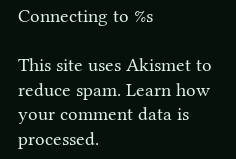Connecting to %s

This site uses Akismet to reduce spam. Learn how your comment data is processed.